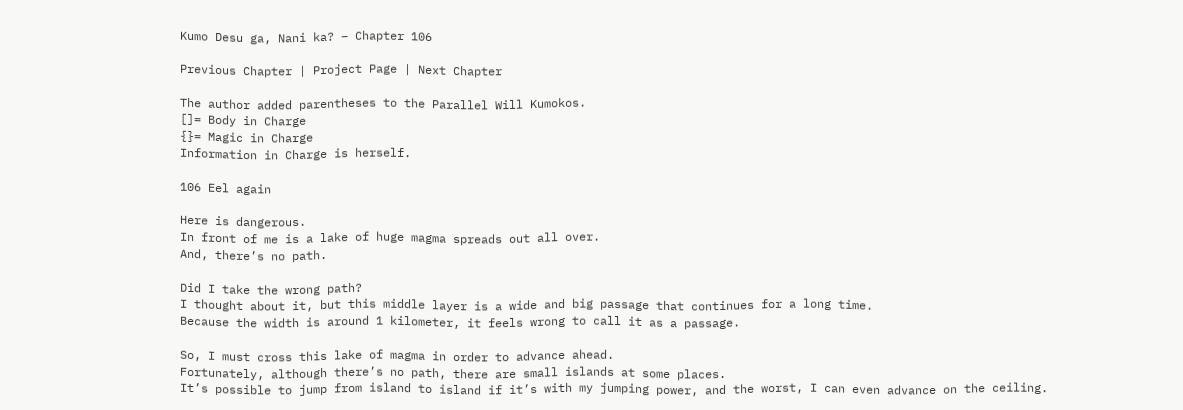Kumo Desu ga, Nani ka? – Chapter 106

Previous Chapter | Project Page | Next Chapter

The author added parentheses to the Parallel Will Kumokos.
[]= Body in Charge
{}= Magic in Charge
Information in Charge is herself.

106 Eel again

Here is dangerous.
In front of me is a lake of huge magma spreads out all over.
And, there’s no path.

Did I take the wrong path?
I thought about it, but this middle layer is a wide and big passage that continues for a long time.
Because the width is around 1 kilometer, it feels wrong to call it as a passage.

So, I must cross this lake of magma in order to advance ahead.
Fortunately, although there’s no path, there are small islands at some places.
It’s possible to jump from island to island if it’s with my jumping power, and the worst, I can even advance on the ceiling.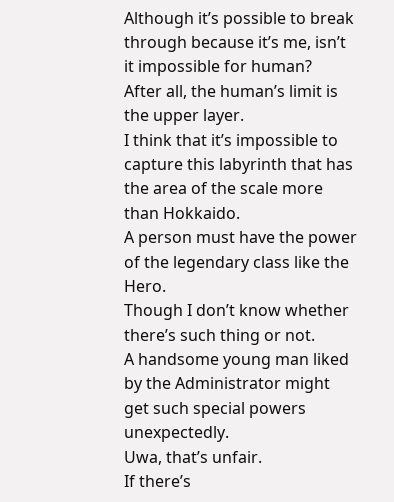Although it’s possible to break through because it’s me, isn’t it impossible for human?
After all, the human’s limit is the upper layer.
I think that it’s impossible to capture this labyrinth that has the area of the scale more than Hokkaido.
A person must have the power of the legendary class like the Hero.
Though I don’t know whether there’s such thing or not.
A handsome young man liked by the Administrator might get such special powers unexpectedly.
Uwa, that’s unfair.
If there’s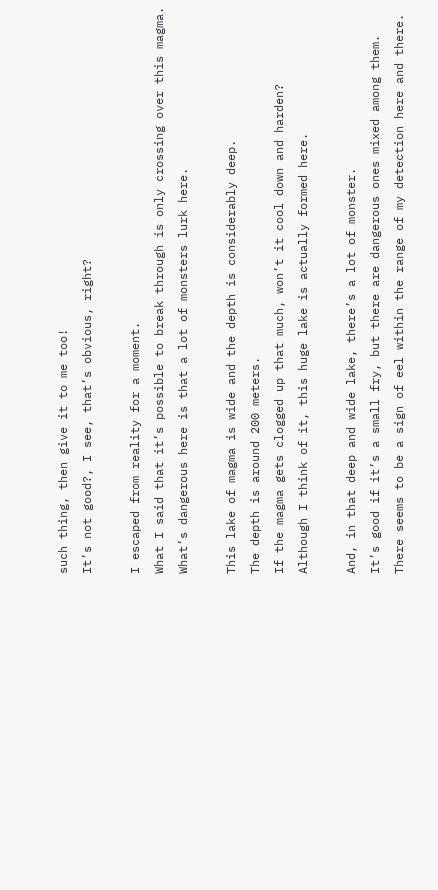such thing, then give it to me too!
It’s not good?, I see, that’s obvious, right?

I escaped from reality for a moment.
What I said that it’s possible to break through is only crossing over this magma.
What’s dangerous here is that a lot of monsters lurk here.

This lake of magma is wide and the depth is considerably deep.
The depth is around 200 meters.
If the magma gets clogged up that much, won’t it cool down and harden?
Although I think of it, this huge lake is actually formed here.

And, in that deep and wide lake, there’s a lot of monster.
It’s good if it’s a small fry, but there are dangerous ones mixed among them.
There seems to be a sign of eel within the range of my detection here and there.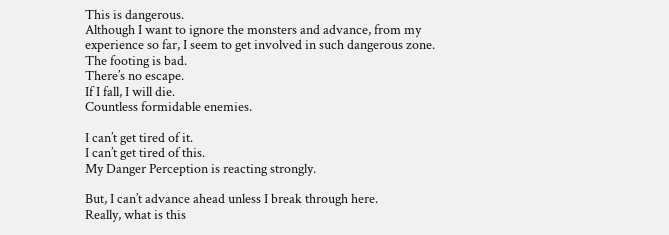This is dangerous.
Although I want to ignore the monsters and advance, from my experience so far, I seem to get involved in such dangerous zone.
The footing is bad.
There’s no escape.
If I fall, I will die.
Countless formidable enemies.

I can’t get tired of it.
I can’t get tired of this.
My Danger Perception is reacting strongly.

But, I can’t advance ahead unless I break through here.
Really, what is this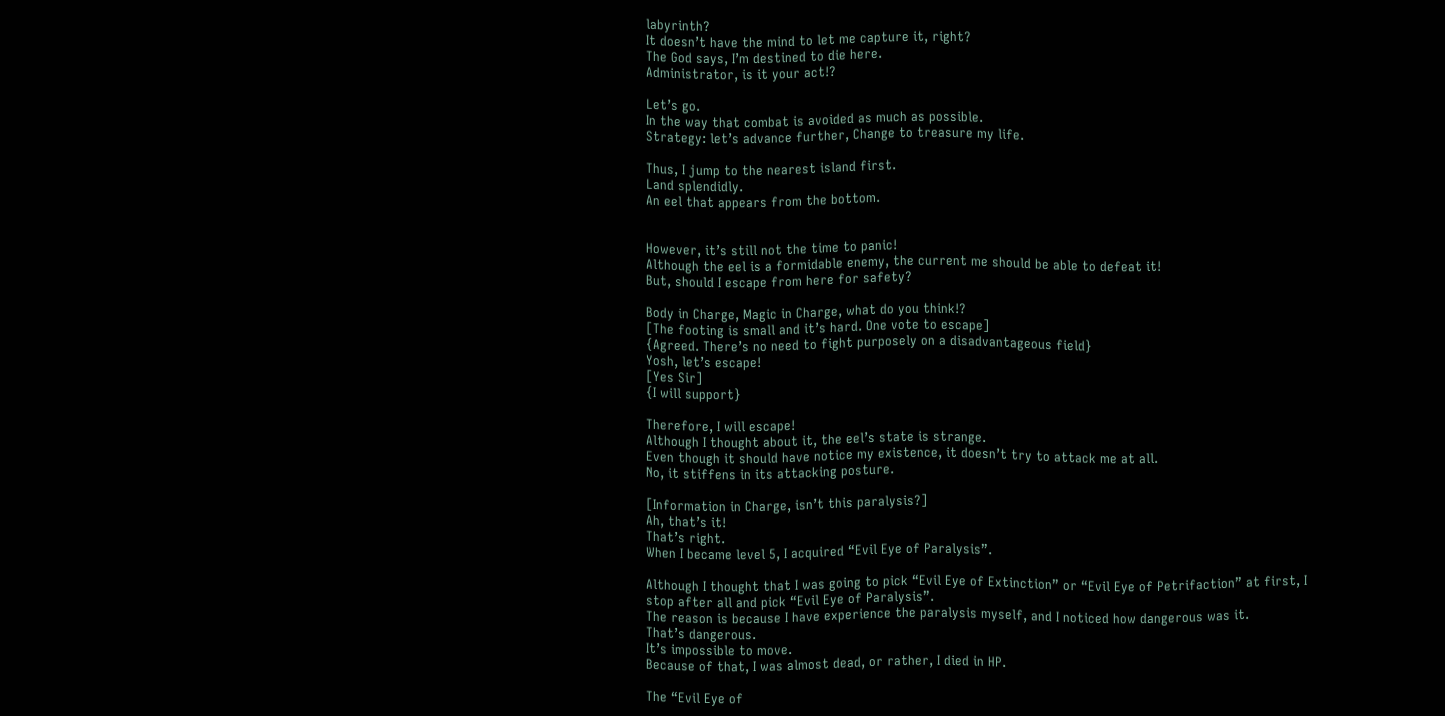labyrinth?
It doesn’t have the mind to let me capture it, right?
The God says, I’m destined to die here.
Administrator, is it your act!?

Let’s go.
In the way that combat is avoided as much as possible.
Strategy: let’s advance further, Change to treasure my life.

Thus, I jump to the nearest island first.
Land splendidly.
An eel that appears from the bottom.


However, it’s still not the time to panic!
Although the eel is a formidable enemy, the current me should be able to defeat it!
But, should I escape from here for safety?

Body in Charge, Magic in Charge, what do you think!?
[The footing is small and it’s hard. One vote to escape]
{Agreed. There’s no need to fight purposely on a disadvantageous field}
Yosh, let’s escape!
[Yes Sir]
{I will support}

Therefore, I will escape!
Although I thought about it, the eel’s state is strange.
Even though it should have notice my existence, it doesn’t try to attack me at all.
No, it stiffens in its attacking posture.

[Information in Charge, isn’t this paralysis?]
Ah, that’s it!
That’s right.
When I became level 5, I acquired “Evil Eye of Paralysis”.

Although I thought that I was going to pick “Evil Eye of Extinction” or “Evil Eye of Petrifaction” at first, I stop after all and pick “Evil Eye of Paralysis”.
The reason is because I have experience the paralysis myself, and I noticed how dangerous was it.
That’s dangerous.
It’s impossible to move.
Because of that, I was almost dead, or rather, I died in HP.

The “Evil Eye of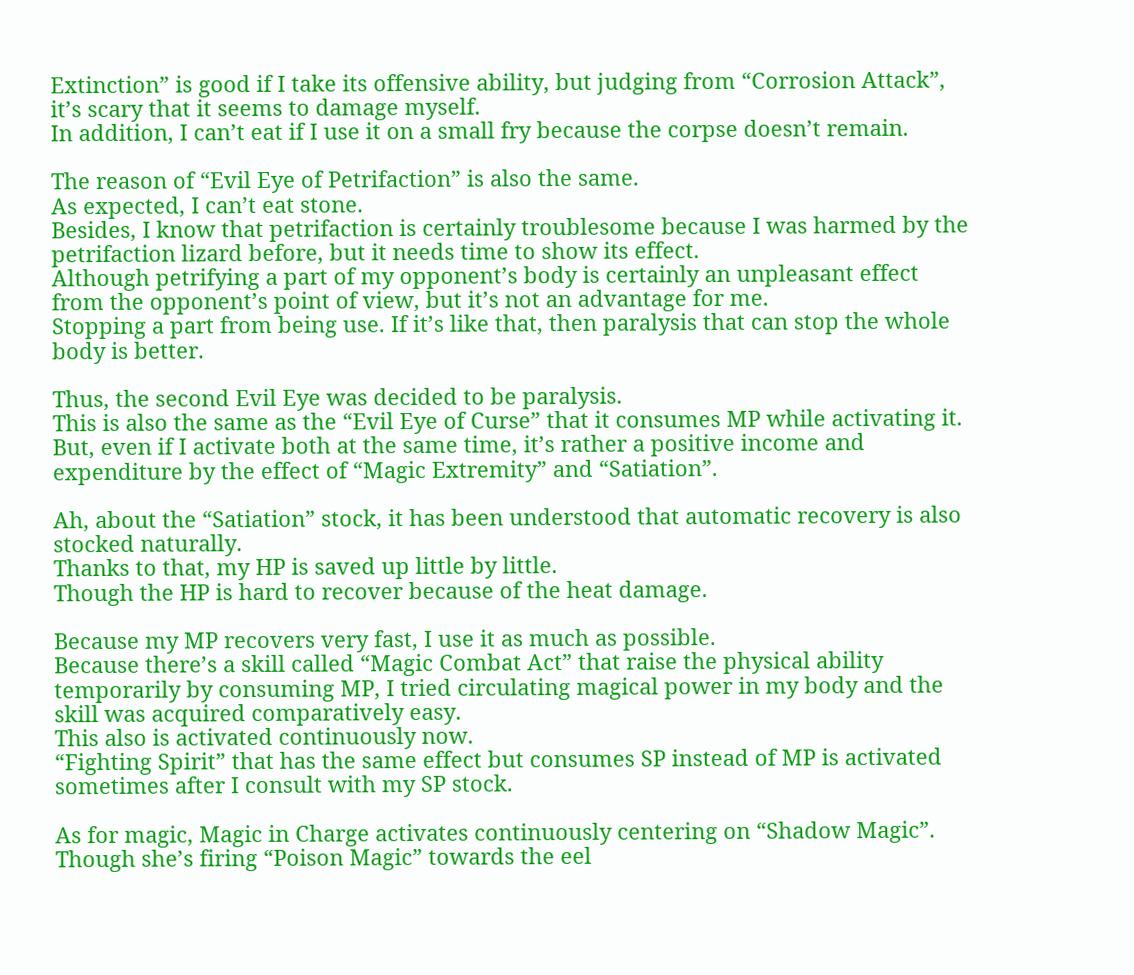Extinction” is good if I take its offensive ability, but judging from “Corrosion Attack”, it’s scary that it seems to damage myself.
In addition, I can’t eat if I use it on a small fry because the corpse doesn’t remain.

The reason of “Evil Eye of Petrifaction” is also the same.
As expected, I can’t eat stone.
Besides, I know that petrifaction is certainly troublesome because I was harmed by the petrifaction lizard before, but it needs time to show its effect.
Although petrifying a part of my opponent’s body is certainly an unpleasant effect from the opponent’s point of view, but it’s not an advantage for me.
Stopping a part from being use. If it’s like that, then paralysis that can stop the whole body is better.

Thus, the second Evil Eye was decided to be paralysis.
This is also the same as the “Evil Eye of Curse” that it consumes MP while activating it.
But, even if I activate both at the same time, it’s rather a positive income and expenditure by the effect of “Magic Extremity” and “Satiation”.

Ah, about the “Satiation” stock, it has been understood that automatic recovery is also stocked naturally.
Thanks to that, my HP is saved up little by little.
Though the HP is hard to recover because of the heat damage.

Because my MP recovers very fast, I use it as much as possible.
Because there’s a skill called “Magic Combat Act” that raise the physical ability temporarily by consuming MP, I tried circulating magical power in my body and the skill was acquired comparatively easy.
This also is activated continuously now.
“Fighting Spirit” that has the same effect but consumes SP instead of MP is activated sometimes after I consult with my SP stock.

As for magic, Magic in Charge activates continuously centering on “Shadow Magic”.
Though she’s firing “Poison Magic” towards the eel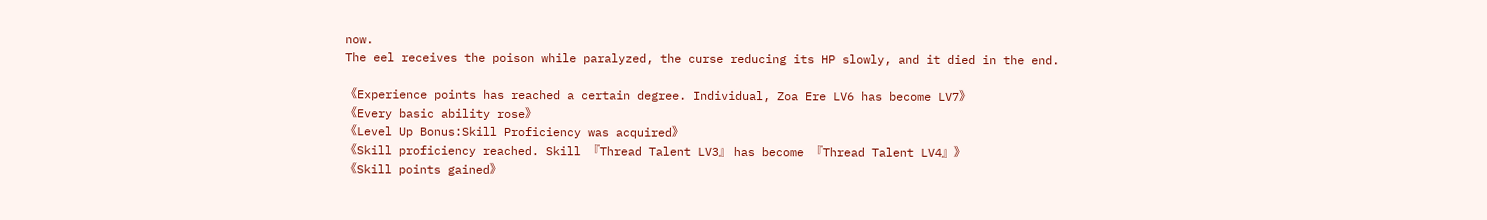now.
The eel receives the poison while paralyzed, the curse reducing its HP slowly, and it died in the end.

《Experience points has reached a certain degree. Individual, Zoa Ere LV6 has become LV7》
《Every basic ability rose》
《Level Up Bonus:Skill Proficiency was acquired》
《Skill proficiency reached. Skill 『Thread Talent LV3』 has become 『Thread Talent LV4』》
《Skill points gained》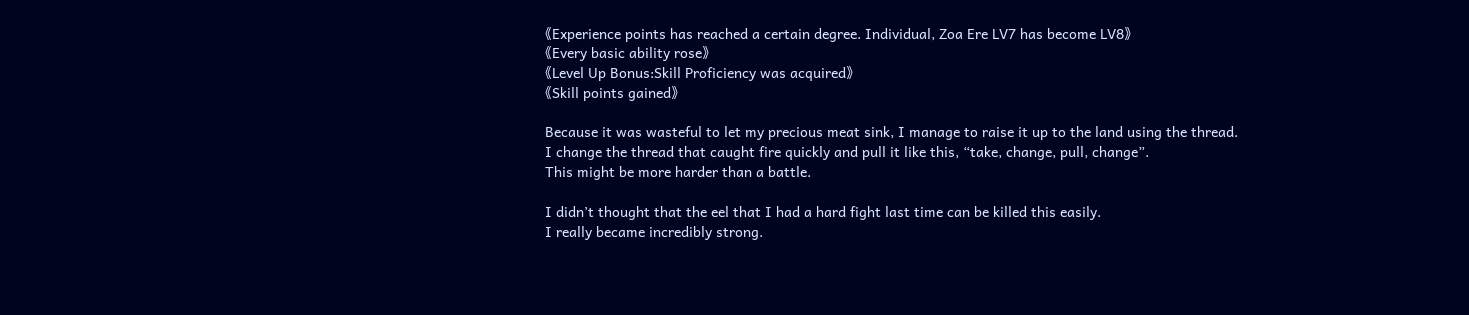《Experience points has reached a certain degree. Individual, Zoa Ere LV7 has become LV8》
《Every basic ability rose》
《Level Up Bonus:Skill Proficiency was acquired》
《Skill points gained》

Because it was wasteful to let my precious meat sink, I manage to raise it up to the land using the thread.
I change the thread that caught fire quickly and pull it like this, “take, change, pull, change”.
This might be more harder than a battle.

I didn’t thought that the eel that I had a hard fight last time can be killed this easily.
I really became incredibly strong.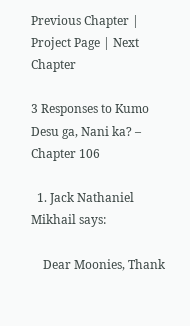Previous Chapter | Project Page | Next Chapter

3 Responses to Kumo Desu ga, Nani ka? – Chapter 106

  1. Jack Nathaniel Mikhail says:

    Dear Moonies, Thank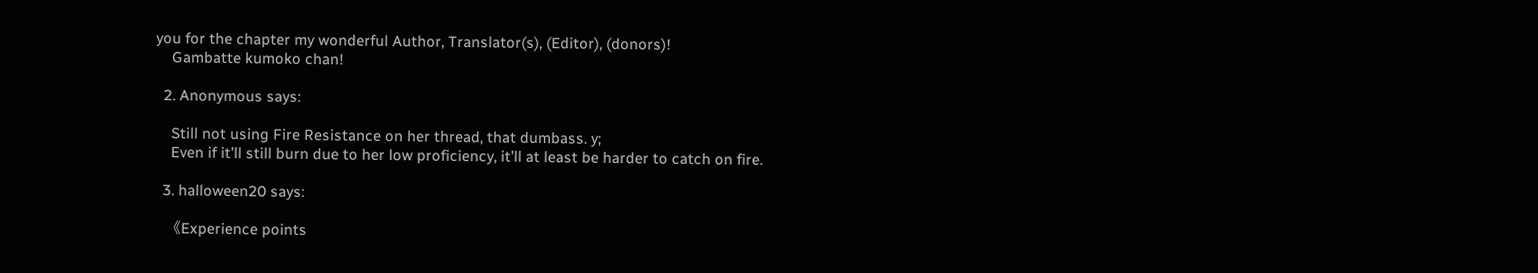you for the chapter my wonderful Author, Translator(s), (Editor), (donors)!
    Gambatte kumoko chan!

  2. Anonymous says:

    Still not using Fire Resistance on her thread, that dumbass. y;
    Even if it’ll still burn due to her low proficiency, it’ll at least be harder to catch on fire.

  3. halloween20 says:

    《Experience points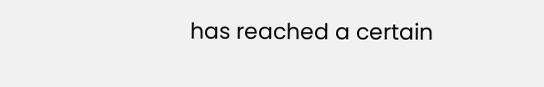has reached a certain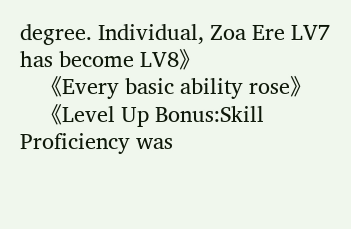degree. Individual, Zoa Ere LV7 has become LV8》
    《Every basic ability rose》
    《Level Up Bonus:Skill Proficiency was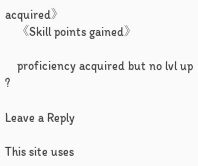acquired》
    《Skill points gained》

    proficiency acquired but no lvl up ?

Leave a Reply

This site uses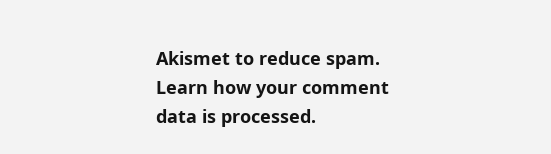Akismet to reduce spam. Learn how your comment data is processed.